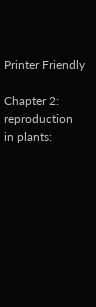Printer Friendly

Chapter 2: reproduction in plants: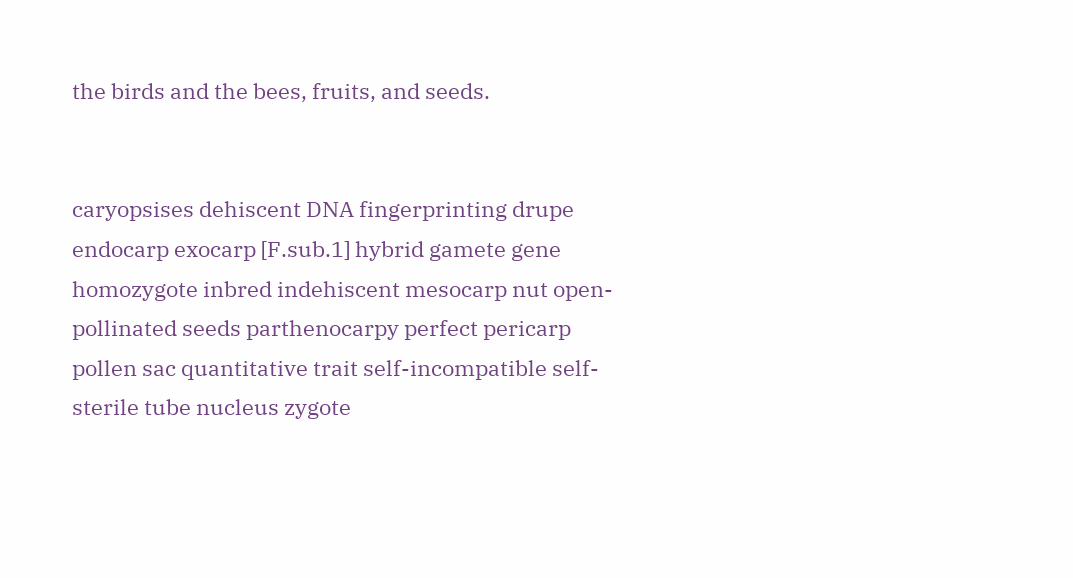the birds and the bees, fruits, and seeds.


caryopsises dehiscent DNA fingerprinting drupe endocarp exocarp [F.sub.1] hybrid gamete gene homozygote inbred indehiscent mesocarp nut open-pollinated seeds parthenocarpy perfect pericarp pollen sac quantitative trait self-incompatible self-sterile tube nucleus zygote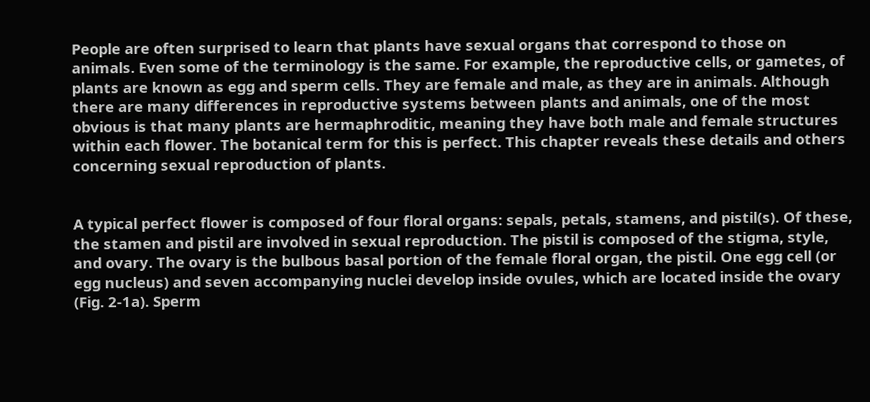People are often surprised to learn that plants have sexual organs that correspond to those on animals. Even some of the terminology is the same. For example, the reproductive cells, or gametes, of plants are known as egg and sperm cells. They are female and male, as they are in animals. Although there are many differences in reproductive systems between plants and animals, one of the most obvious is that many plants are hermaphroditic, meaning they have both male and female structures within each flower. The botanical term for this is perfect. This chapter reveals these details and others concerning sexual reproduction of plants.


A typical perfect flower is composed of four floral organs: sepals, petals, stamens, and pistil(s). Of these, the stamen and pistil are involved in sexual reproduction. The pistil is composed of the stigma, style, and ovary. The ovary is the bulbous basal portion of the female floral organ, the pistil. One egg cell (or egg nucleus) and seven accompanying nuclei develop inside ovules, which are located inside the ovary (Fig. 2-1a). Sperm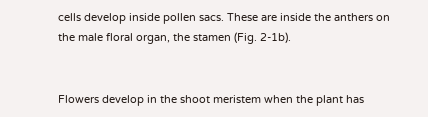cells develop inside pollen sacs. These are inside the anthers on the male floral organ, the stamen (Fig. 2-1b).


Flowers develop in the shoot meristem when the plant has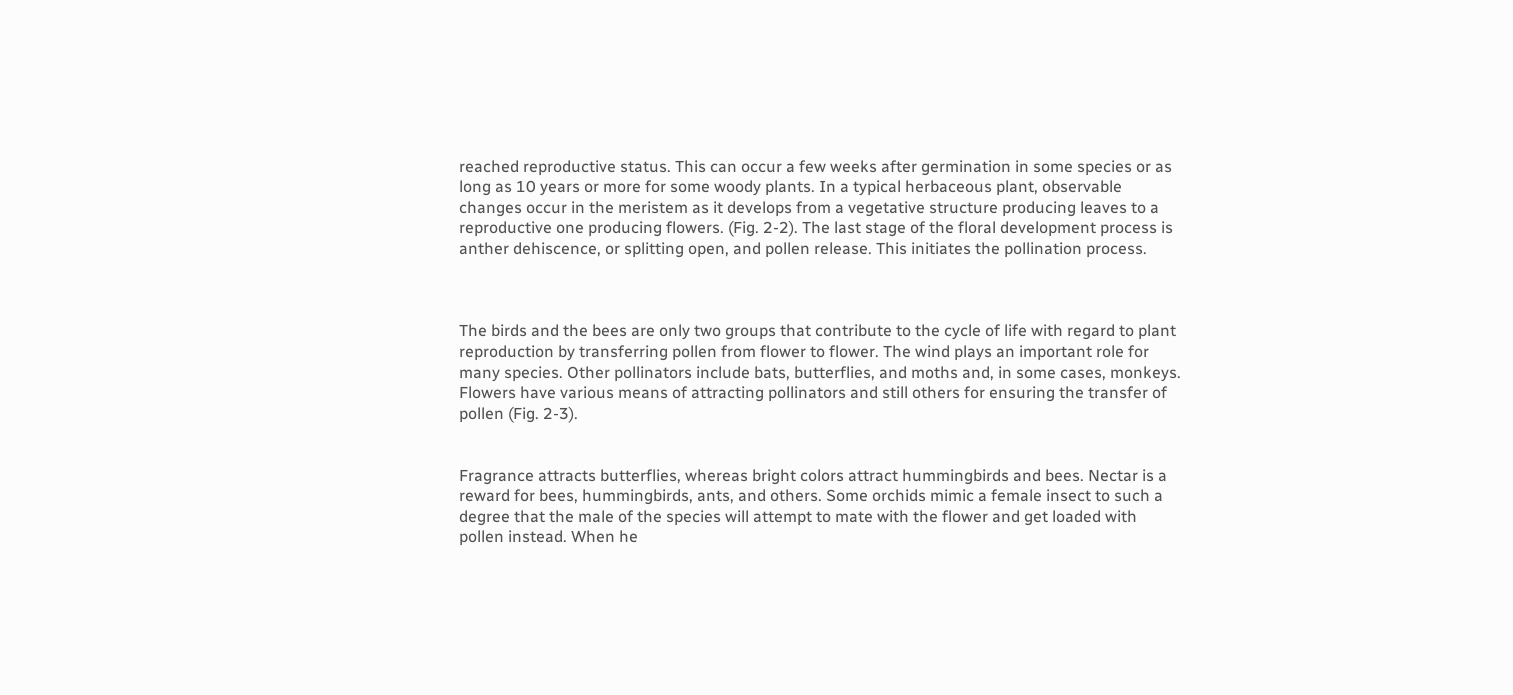reached reproductive status. This can occur a few weeks after germination in some species or as long as 10 years or more for some woody plants. In a typical herbaceous plant, observable changes occur in the meristem as it develops from a vegetative structure producing leaves to a reproductive one producing flowers. (Fig. 2-2). The last stage of the floral development process is anther dehiscence, or splitting open, and pollen release. This initiates the pollination process.



The birds and the bees are only two groups that contribute to the cycle of life with regard to plant reproduction by transferring pollen from flower to flower. The wind plays an important role for many species. Other pollinators include bats, butterflies, and moths and, in some cases, monkeys. Flowers have various means of attracting pollinators and still others for ensuring the transfer of pollen (Fig. 2-3).


Fragrance attracts butterflies, whereas bright colors attract hummingbirds and bees. Nectar is a reward for bees, hummingbirds, ants, and others. Some orchids mimic a female insect to such a degree that the male of the species will attempt to mate with the flower and get loaded with pollen instead. When he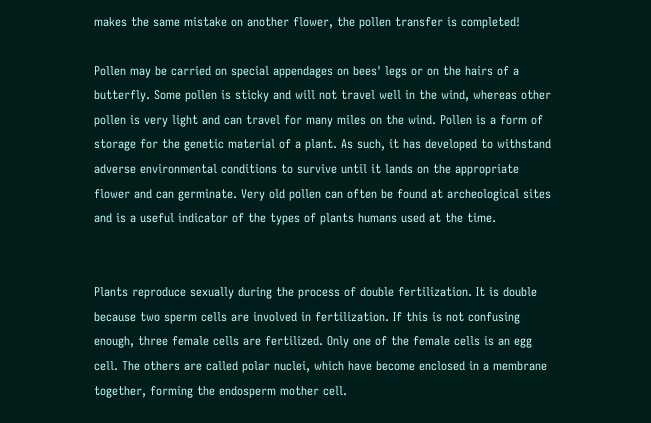makes the same mistake on another flower, the pollen transfer is completed!

Pollen may be carried on special appendages on bees' legs or on the hairs of a butterfly. Some pollen is sticky and will not travel well in the wind, whereas other pollen is very light and can travel for many miles on the wind. Pollen is a form of storage for the genetic material of a plant. As such, it has developed to withstand adverse environmental conditions to survive until it lands on the appropriate flower and can germinate. Very old pollen can often be found at archeological sites and is a useful indicator of the types of plants humans used at the time.


Plants reproduce sexually during the process of double fertilization. It is double because two sperm cells are involved in fertilization. If this is not confusing enough, three female cells are fertilized. Only one of the female cells is an egg cell. The others are called polar nuclei, which have become enclosed in a membrane together, forming the endosperm mother cell.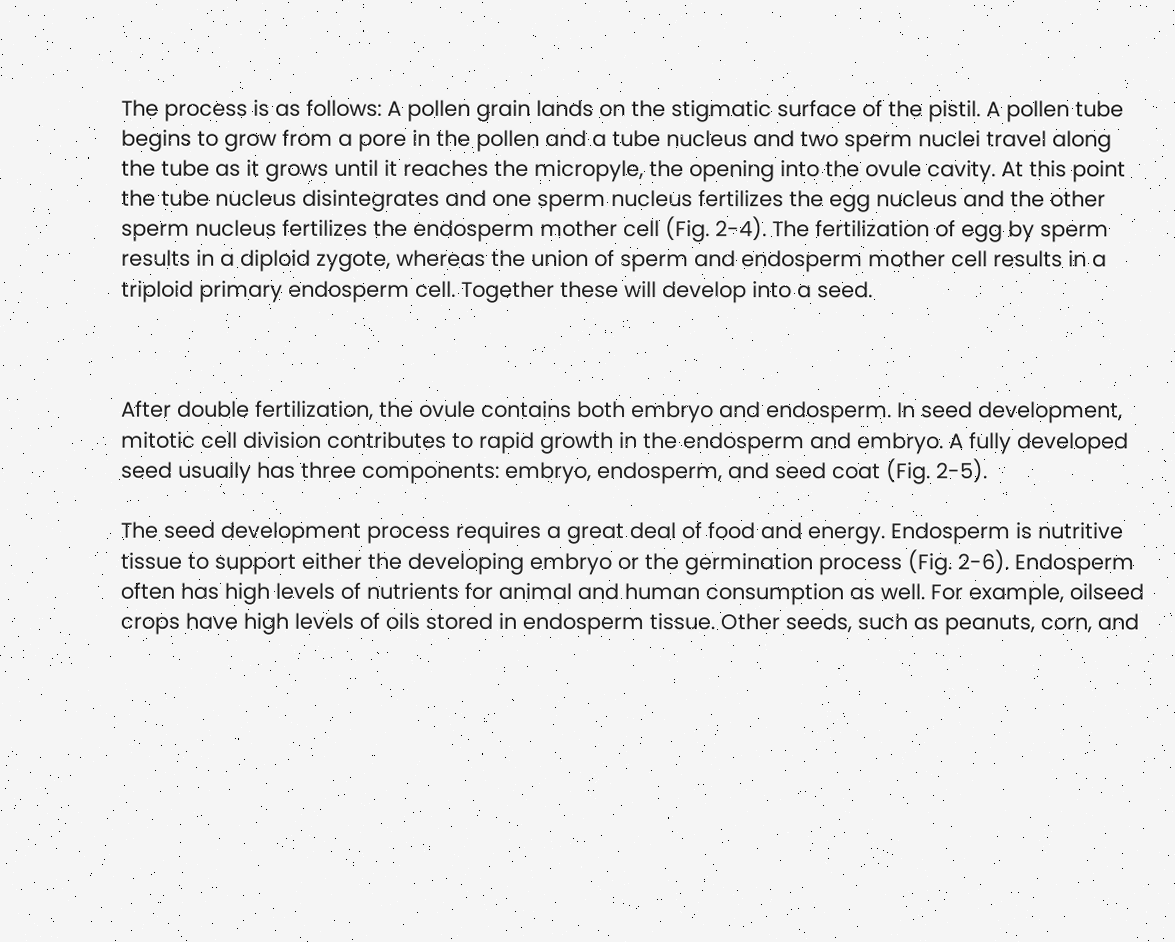The process is as follows: A pollen grain lands on the stigmatic surface of the pistil. A pollen tube begins to grow from a pore in the pollen and a tube nucleus and two sperm nuclei travel along the tube as it grows until it reaches the micropyle, the opening into the ovule cavity. At this point the tube nucleus disintegrates and one sperm nucleus fertilizes the egg nucleus and the other sperm nucleus fertilizes the endosperm mother cell (Fig. 2-4). The fertilization of egg by sperm results in a diploid zygote, whereas the union of sperm and endosperm mother cell results in a triploid primary endosperm cell. Together these will develop into a seed.



After double fertilization, the ovule contains both embryo and endosperm. In seed development, mitotic cell division contributes to rapid growth in the endosperm and embryo. A fully developed seed usually has three components: embryo, endosperm, and seed coat (Fig. 2-5).

The seed development process requires a great deal of food and energy. Endosperm is nutritive tissue to support either the developing embryo or the germination process (Fig. 2-6). Endosperm often has high levels of nutrients for animal and human consumption as well. For example, oilseed crops have high levels of oils stored in endosperm tissue. Other seeds, such as peanuts, corn, and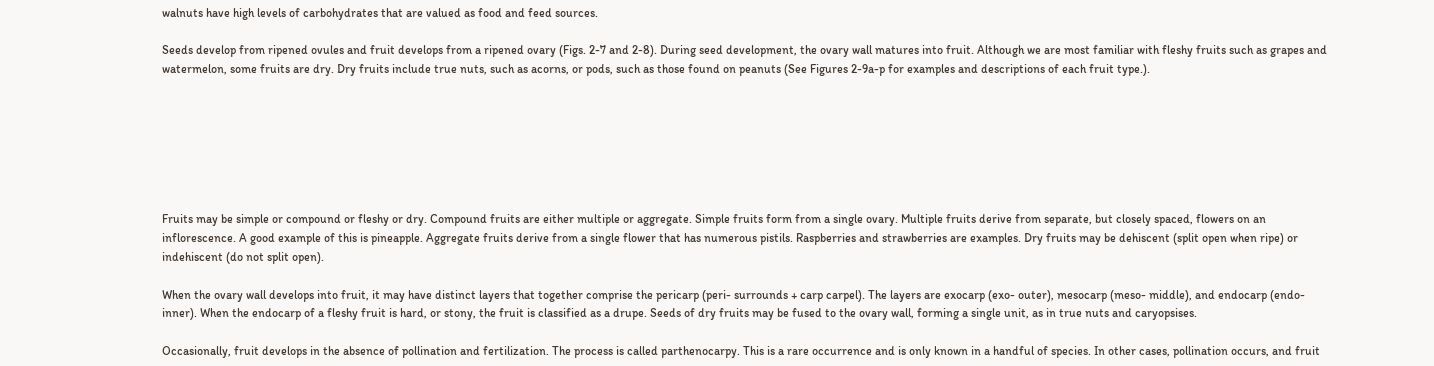walnuts have high levels of carbohydrates that are valued as food and feed sources.

Seeds develop from ripened ovules and fruit develops from a ripened ovary (Figs. 2-7 and 2-8). During seed development, the ovary wall matures into fruit. Although we are most familiar with fleshy fruits such as grapes and watermelon, some fruits are dry. Dry fruits include true nuts, such as acorns, or pods, such as those found on peanuts (See Figures 2-9a-p for examples and descriptions of each fruit type.).







Fruits may be simple or compound or fleshy or dry. Compound fruits are either multiple or aggregate. Simple fruits form from a single ovary. Multiple fruits derive from separate, but closely spaced, flowers on an inflorescence. A good example of this is pineapple. Aggregate fruits derive from a single flower that has numerous pistils. Raspberries and strawberries are examples. Dry fruits may be dehiscent (split open when ripe) or indehiscent (do not split open).

When the ovary wall develops into fruit, it may have distinct layers that together comprise the pericarp (peri- surrounds + carp carpel). The layers are exocarp (exo- outer), mesocarp (meso- middle), and endocarp (endo- inner). When the endocarp of a fleshy fruit is hard, or stony, the fruit is classified as a drupe. Seeds of dry fruits may be fused to the ovary wall, forming a single unit, as in true nuts and caryopsises.

Occasionally, fruit develops in the absence of pollination and fertilization. The process is called parthenocarpy. This is a rare occurrence and is only known in a handful of species. In other cases, pollination occurs, and fruit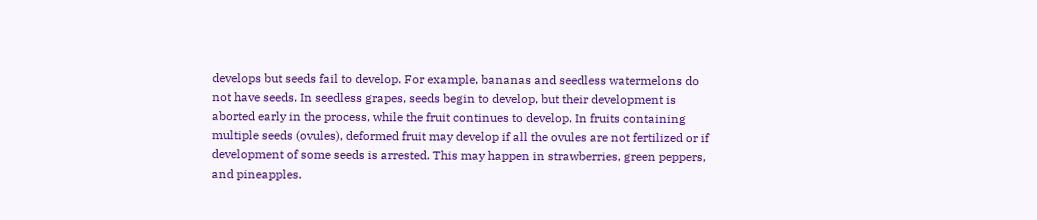develops but seeds fail to develop. For example, bananas and seedless watermelons do not have seeds. In seedless grapes, seeds begin to develop, but their development is aborted early in the process, while the fruit continues to develop. In fruits containing multiple seeds (ovules), deformed fruit may develop if all the ovules are not fertilized or if development of some seeds is arrested. This may happen in strawberries, green peppers, and pineapples.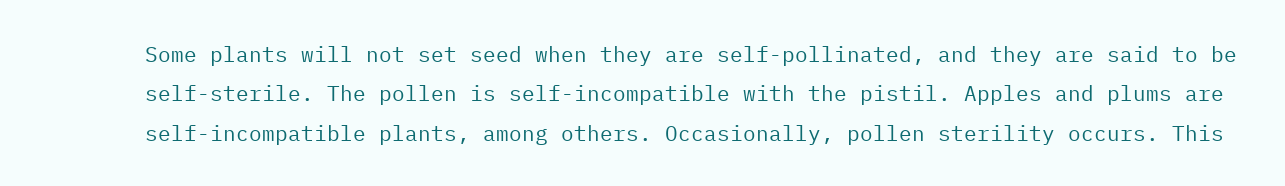Some plants will not set seed when they are self-pollinated, and they are said to be self-sterile. The pollen is self-incompatible with the pistil. Apples and plums are self-incompatible plants, among others. Occasionally, pollen sterility occurs. This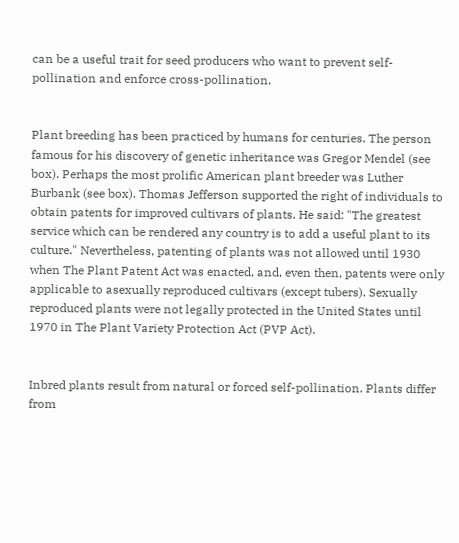can be a useful trait for seed producers who want to prevent self-pollination and enforce cross-pollination.


Plant breeding has been practiced by humans for centuries. The person famous for his discovery of genetic inheritance was Gregor Mendel (see box). Perhaps the most prolific American plant breeder was Luther Burbank (see box). Thomas Jefferson supported the right of individuals to obtain patents for improved cultivars of plants. He said: "The greatest service which can be rendered any country is to add a useful plant to its culture." Nevertheless, patenting of plants was not allowed until 1930 when The Plant Patent Act was enacted, and, even then, patents were only applicable to asexually reproduced cultivars (except tubers). Sexually reproduced plants were not legally protected in the United States until 1970 in The Plant Variety Protection Act (PVP Act).


Inbred plants result from natural or forced self-pollination. Plants differ from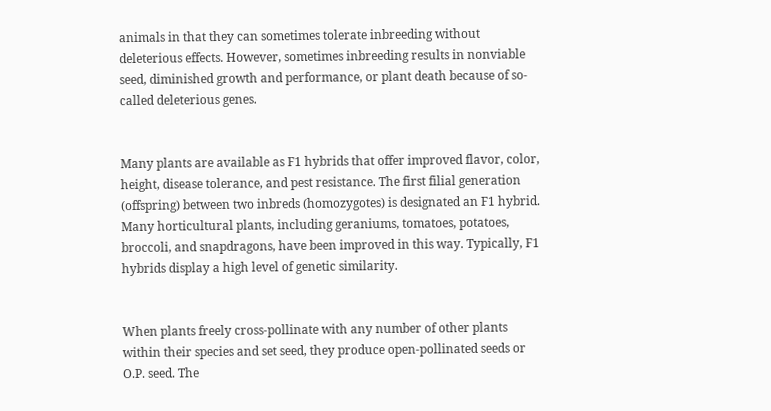animals in that they can sometimes tolerate inbreeding without deleterious effects. However, sometimes inbreeding results in nonviable seed, diminished growth and performance, or plant death because of so-called deleterious genes.


Many plants are available as F1 hybrids that offer improved flavor, color, height, disease tolerance, and pest resistance. The first filial generation (offspring) between two inbreds (homozygotes) is designated an F1 hybrid. Many horticultural plants, including geraniums, tomatoes, potatoes, broccoli, and snapdragons, have been improved in this way. Typically, F1 hybrids display a high level of genetic similarity.


When plants freely cross-pollinate with any number of other plants within their species and set seed, they produce open-pollinated seeds or O.P. seed. The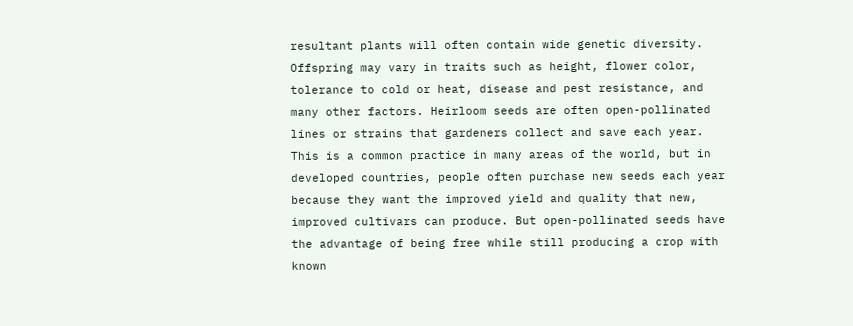resultant plants will often contain wide genetic diversity. Offspring may vary in traits such as height, flower color, tolerance to cold or heat, disease and pest resistance, and many other factors. Heirloom seeds are often open-pollinated lines or strains that gardeners collect and save each year. This is a common practice in many areas of the world, but in developed countries, people often purchase new seeds each year because they want the improved yield and quality that new, improved cultivars can produce. But open-pollinated seeds have the advantage of being free while still producing a crop with known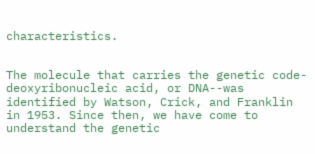characteristics.


The molecule that carries the genetic code-deoxyribonucleic acid, or DNA--was identified by Watson, Crick, and Franklin in 1953. Since then, we have come to understand the genetic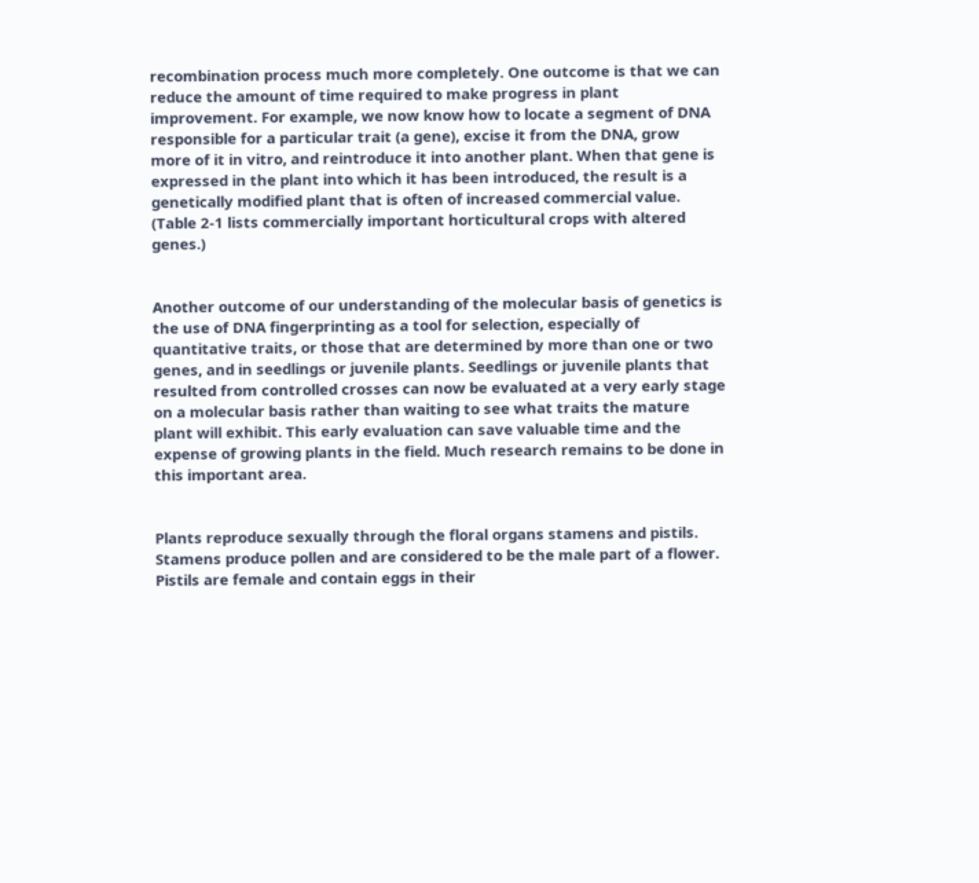recombination process much more completely. One outcome is that we can reduce the amount of time required to make progress in plant improvement. For example, we now know how to locate a segment of DNA responsible for a particular trait (a gene), excise it from the DNA, grow more of it in vitro, and reintroduce it into another plant. When that gene is expressed in the plant into which it has been introduced, the result is a genetically modified plant that is often of increased commercial value. (Table 2-1 lists commercially important horticultural crops with altered genes.)


Another outcome of our understanding of the molecular basis of genetics is the use of DNA fingerprinting as a tool for selection, especially of quantitative traits, or those that are determined by more than one or two genes, and in seedlings or juvenile plants. Seedlings or juvenile plants that resulted from controlled crosses can now be evaluated at a very early stage on a molecular basis rather than waiting to see what traits the mature plant will exhibit. This early evaluation can save valuable time and the expense of growing plants in the field. Much research remains to be done in this important area.


Plants reproduce sexually through the floral organs stamens and pistils. Stamens produce pollen and are considered to be the male part of a flower. Pistils are female and contain eggs in their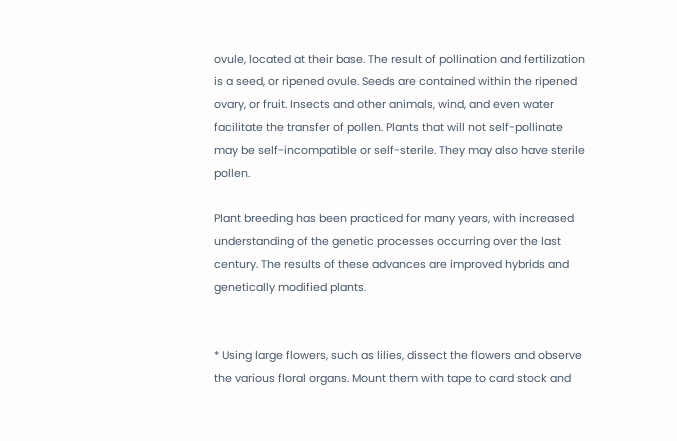ovule, located at their base. The result of pollination and fertilization is a seed, or ripened ovule. Seeds are contained within the ripened ovary, or fruit. Insects and other animals, wind, and even water facilitate the transfer of pollen. Plants that will not self-pollinate may be self-incompatible or self-sterile. They may also have sterile pollen.

Plant breeding has been practiced for many years, with increased understanding of the genetic processes occurring over the last century. The results of these advances are improved hybrids and genetically modified plants.


* Using large flowers, such as lilies, dissect the flowers and observe the various floral organs. Mount them with tape to card stock and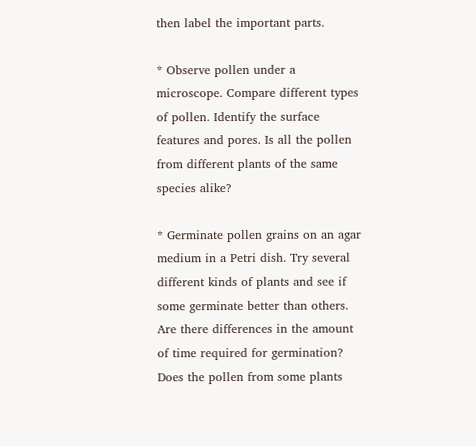then label the important parts.

* Observe pollen under a microscope. Compare different types of pollen. Identify the surface features and pores. Is all the pollen from different plants of the same species alike?

* Germinate pollen grains on an agar medium in a Petri dish. Try several different kinds of plants and see if some germinate better than others. Are there differences in the amount of time required for germination? Does the pollen from some plants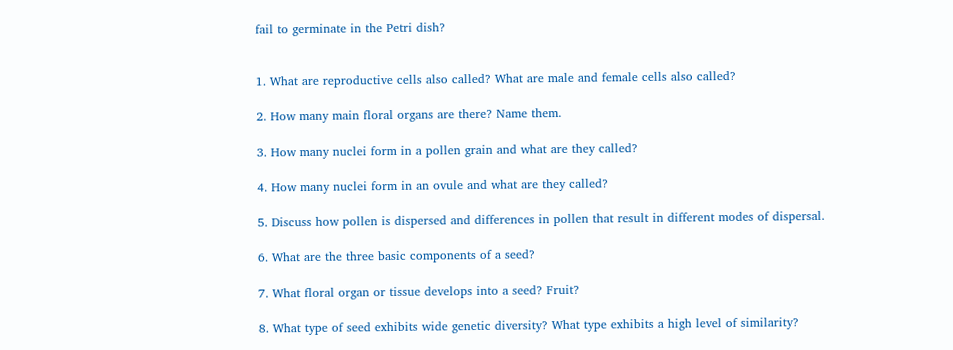fail to germinate in the Petri dish?


1. What are reproductive cells also called? What are male and female cells also called?

2. How many main floral organs are there? Name them.

3. How many nuclei form in a pollen grain and what are they called?

4. How many nuclei form in an ovule and what are they called?

5. Discuss how pollen is dispersed and differences in pollen that result in different modes of dispersal.

6. What are the three basic components of a seed?

7. What floral organ or tissue develops into a seed? Fruit?

8. What type of seed exhibits wide genetic diversity? What type exhibits a high level of similarity?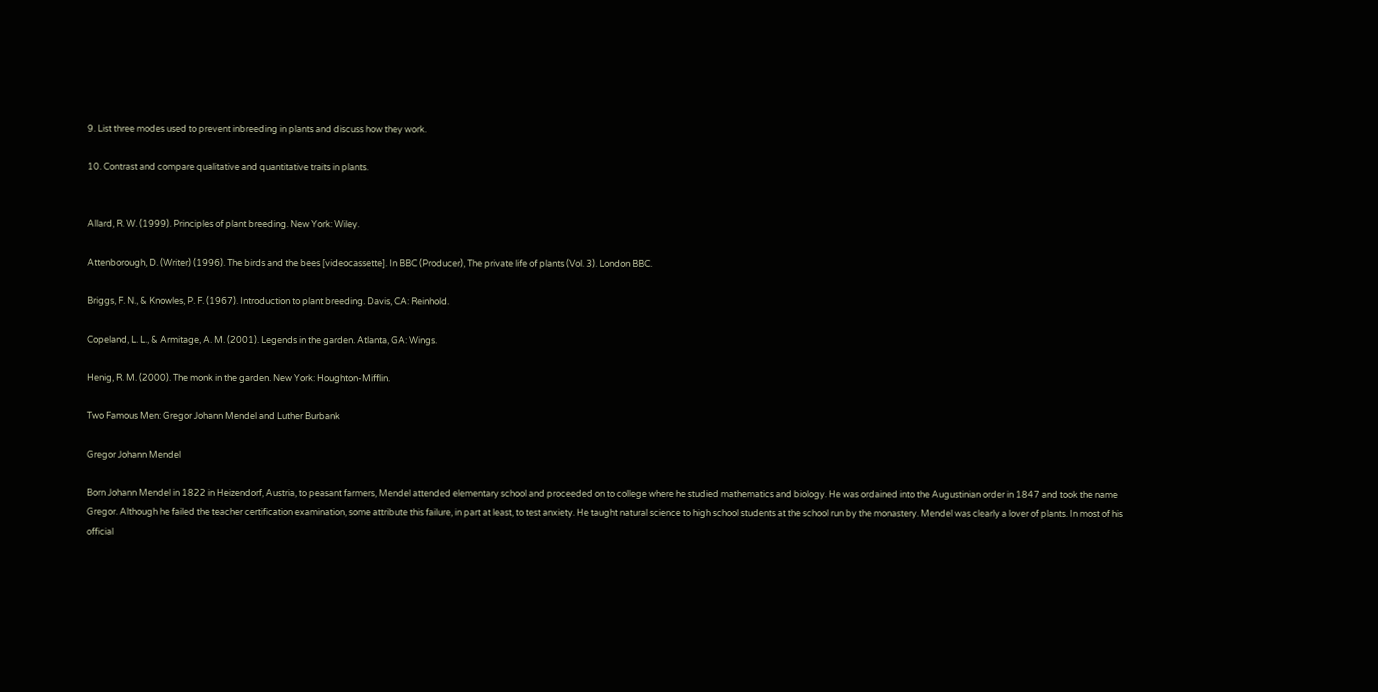9. List three modes used to prevent inbreeding in plants and discuss how they work.

10. Contrast and compare qualitative and quantitative traits in plants.


Allard, R. W. (1999). Principles of plant breeding. New York: Wiley.

Attenborough, D. (Writer) (1996). The birds and the bees [videocassette]. In BBC (Producer), The private life of plants (Vol. 3). London BBC.

Briggs, F. N., & Knowles, P. F. (1967). Introduction to plant breeding. Davis, CA: Reinhold.

Copeland, L. L., & Armitage, A. M. (2001). Legends in the garden. Atlanta, GA: Wings.

Henig, R. M. (2000). The monk in the garden. New York: Houghton-Mifflin.

Two Famous Men: Gregor Johann Mendel and Luther Burbank

Gregor Johann Mendel

Born Johann Mendel in 1822 in Heizendorf, Austria, to peasant farmers, Mendel attended elementary school and proceeded on to college where he studied mathematics and biology. He was ordained into the Augustinian order in 1847 and took the name Gregor. Although he failed the teacher certification examination, some attribute this failure, in part at least, to test anxiety. He taught natural science to high school students at the school run by the monastery. Mendel was clearly a lover of plants. In most of his official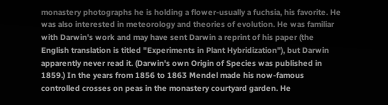monastery photographs he is holding a flower-usually a fuchsia, his favorite. He was also interested in meteorology and theories of evolution. He was familiar with Darwin's work and may have sent Darwin a reprint of his paper (the English translation is titled "Experiments in Plant Hybridization"), but Darwin apparently never read it. (Darwin's own Origin of Species was published in 1859.) In the years from 1856 to 1863 Mendel made his now-famous controlled crosses on peas in the monastery courtyard garden. He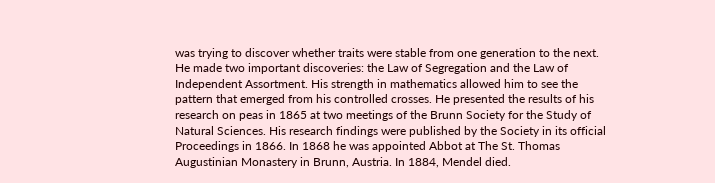was trying to discover whether traits were stable from one generation to the next. He made two important discoveries: the Law of Segregation and the Law of Independent Assortment. His strength in mathematics allowed him to see the pattern that emerged from his controlled crosses. He presented the results of his research on peas in 1865 at two meetings of the Brunn Society for the Study of Natural Sciences. His research findings were published by the Society in its official Proceedings in 1866. In 1868 he was appointed Abbot at The St. Thomas Augustinian Monastery in Brunn, Austria. In 1884, Mendel died.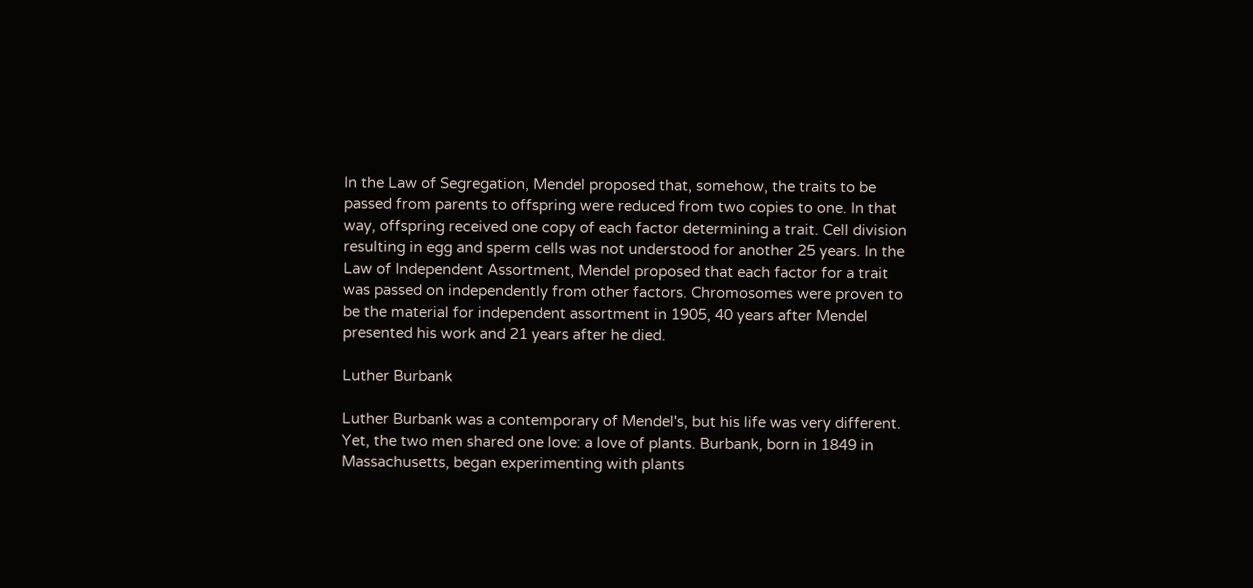In the Law of Segregation, Mendel proposed that, somehow, the traits to be passed from parents to offspring were reduced from two copies to one. In that way, offspring received one copy of each factor determining a trait. Cell division resulting in egg and sperm cells was not understood for another 25 years. In the Law of Independent Assortment, Mendel proposed that each factor for a trait was passed on independently from other factors. Chromosomes were proven to be the material for independent assortment in 1905, 40 years after Mendel presented his work and 21 years after he died.

Luther Burbank

Luther Burbank was a contemporary of Mendel's, but his life was very different. Yet, the two men shared one love: a love of plants. Burbank, born in 1849 in Massachusetts, began experimenting with plants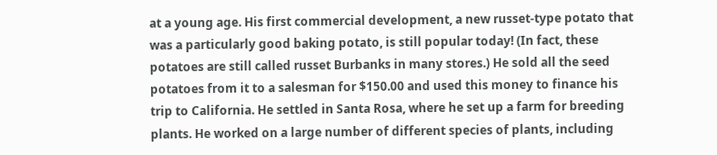at a young age. His first commercial development, a new russet-type potato that was a particularly good baking potato, is still popular today! (In fact, these potatoes are still called russet Burbanks in many stores.) He sold all the seed potatoes from it to a salesman for $150.00 and used this money to finance his trip to California. He settled in Santa Rosa, where he set up a farm for breeding plants. He worked on a large number of different species of plants, including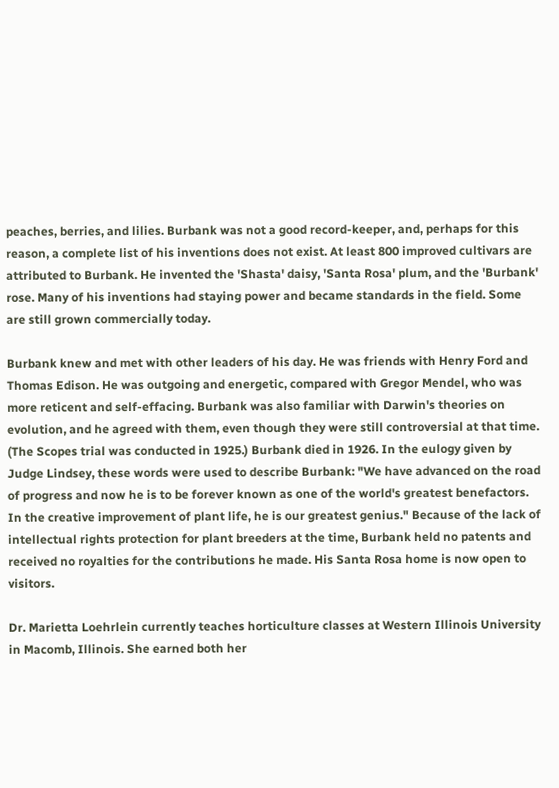peaches, berries, and lilies. Burbank was not a good record-keeper, and, perhaps for this reason, a complete list of his inventions does not exist. At least 800 improved cultivars are attributed to Burbank. He invented the 'Shasta' daisy, 'Santa Rosa' plum, and the 'Burbank' rose. Many of his inventions had staying power and became standards in the field. Some are still grown commercially today.

Burbank knew and met with other leaders of his day. He was friends with Henry Ford and Thomas Edison. He was outgoing and energetic, compared with Gregor Mendel, who was more reticent and self-effacing. Burbank was also familiar with Darwin's theories on evolution, and he agreed with them, even though they were still controversial at that time. (The Scopes trial was conducted in 1925.) Burbank died in 1926. In the eulogy given by Judge Lindsey, these words were used to describe Burbank: "We have advanced on the road of progress and now he is to be forever known as one of the world's greatest benefactors. In the creative improvement of plant life, he is our greatest genius." Because of the lack of intellectual rights protection for plant breeders at the time, Burbank held no patents and received no royalties for the contributions he made. His Santa Rosa home is now open to visitors.

Dr. Marietta Loehrlein currently teaches horticulture classes at Western Illinois University in Macomb, Illinois. She earned both her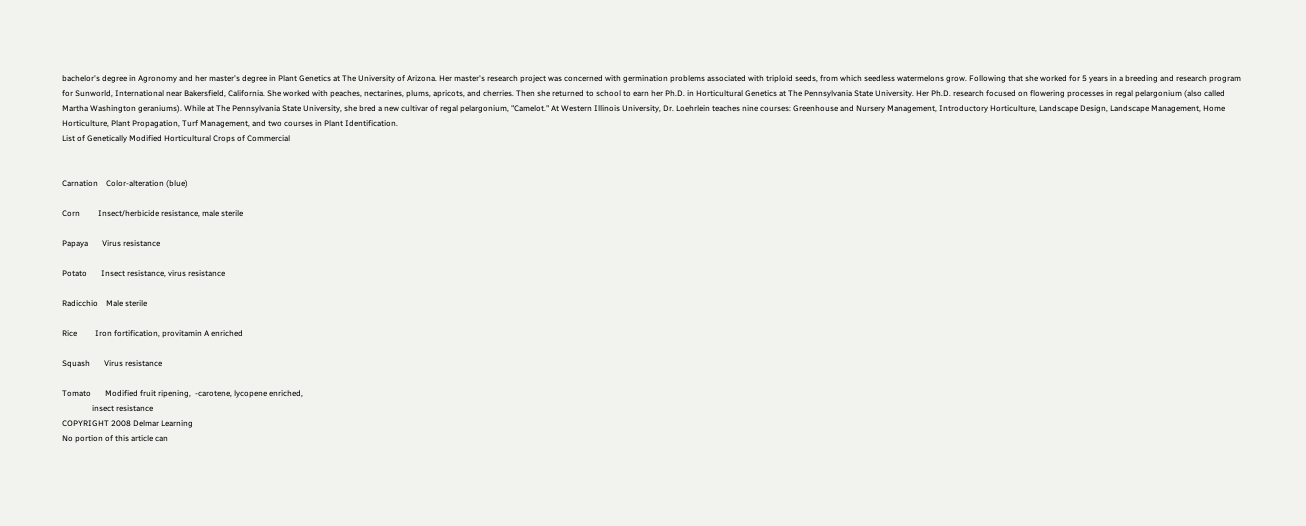bachelor's degree in Agronomy and her master's degree in Plant Genetics at The University of Arizona. Her master's research project was concerned with germination problems associated with triploid seeds, from which seedless watermelons grow. Following that she worked for 5 years in a breeding and research program for Sunworld, International near Bakersfield, California. She worked with peaches, nectarines, plums, apricots, and cherries. Then she returned to school to earn her Ph.D. in Horticultural Genetics at The Pennsylvania State University. Her Ph.D. research focused on flowering processes in regal pelargonium (also called Martha Washington geraniums). While at The Pennsylvania State University, she bred a new cultivar of regal pelargonium, "Camelot." At Western Illinois University, Dr. Loehrlein teaches nine courses: Greenhouse and Nursery Management, Introductory Horticulture, Landscape Design, Landscape Management, Home Horticulture, Plant Propagation, Turf Management, and two courses in Plant Identification.
List of Genetically Modified Horticultural Crops of Commercial


Carnation    Color-alteration (blue)

Corn         Insect/herbicide resistance, male sterile

Papaya       Virus resistance

Potato       Insect resistance, virus resistance

Radicchio    Male sterile

Rice         Iron fortification, provitamin A enriched

Squash       Virus resistance

Tomato       Modified fruit ripening,  -carotene, lycopene enriched,
               insect resistance
COPYRIGHT 2008 Delmar Learning
No portion of this article can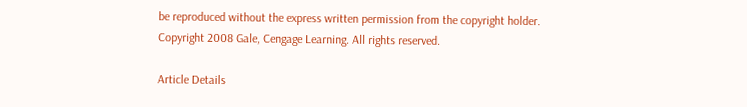be reproduced without the express written permission from the copyright holder.
Copyright 2008 Gale, Cengage Learning. All rights reserved.

Article Details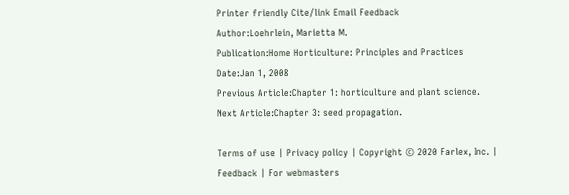Printer friendly Cite/link Email Feedback
Author:Loehrlein, Marietta M.
Publication:Home Horticulture: Principles and Practices
Date:Jan 1, 2008
Previous Article:Chapter 1: horticulture and plant science.
Next Article:Chapter 3: seed propagation.

Terms of use | Privacy policy | Copyright © 2020 Farlex, Inc. | Feedback | For webmasters